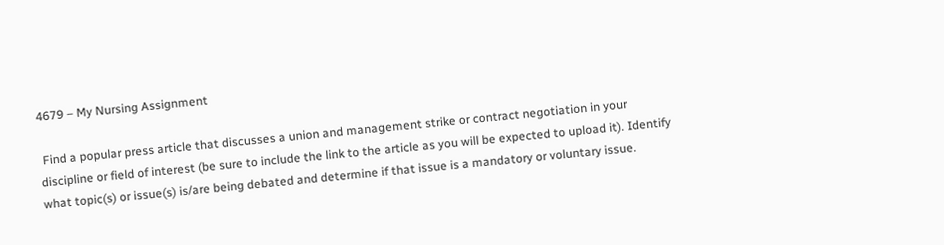4679 – My Nursing Assignment

 Find a popular press article that discusses a union and management strike or contract negotiation in your discipline or field of interest (be sure to include the link to the article as you will be expected to upload it). Identify what topic(s) or issue(s) is/are being debated and determine if that issue is a mandatory or voluntary issue.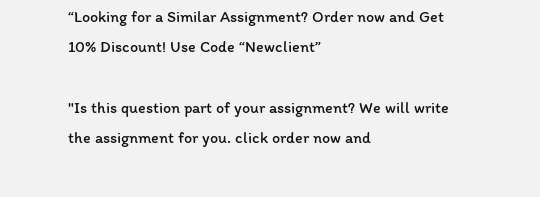“Looking for a Similar Assignment? Order now and Get 10% Discount! Use Code “Newclient”

"Is this question part of your assignment? We will write the assignment for you. click order now and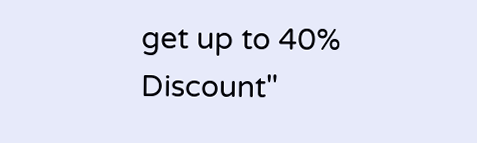get up to 40% Discount"